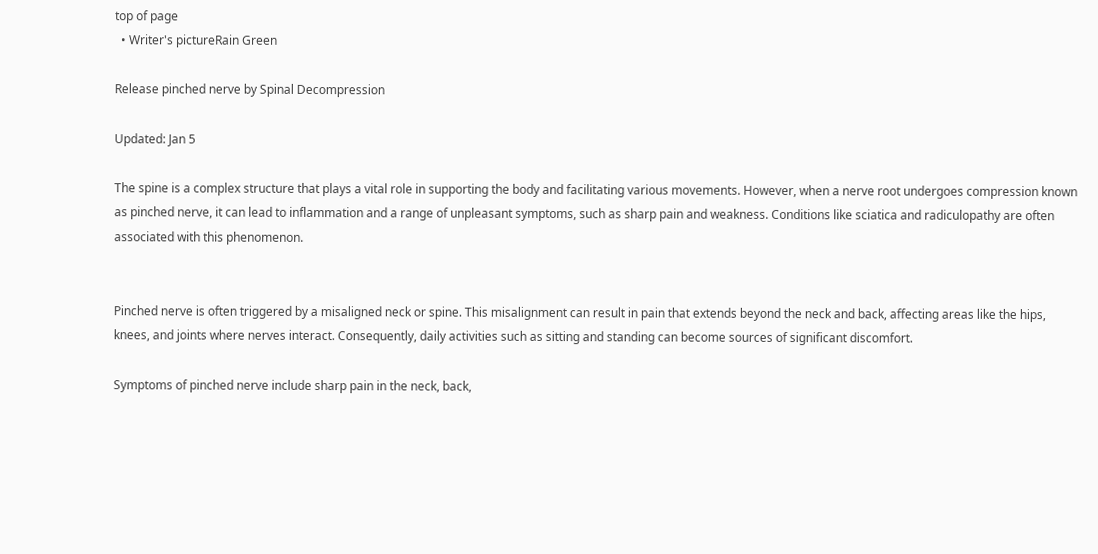top of page
  • Writer's pictureRain Green

Release pinched nerve by Spinal Decompression

Updated: Jan 5

The spine is a complex structure that plays a vital role in supporting the body and facilitating various movements. However, when a nerve root undergoes compression known as pinched nerve, it can lead to inflammation and a range of unpleasant symptoms, such as sharp pain and weakness. Conditions like sciatica and radiculopathy are often associated with this phenomenon.


Pinched nerve is often triggered by a misaligned neck or spine. This misalignment can result in pain that extends beyond the neck and back, affecting areas like the hips, knees, and joints where nerves interact. Consequently, daily activities such as sitting and standing can become sources of significant discomfort.

Symptoms of pinched nerve include sharp pain in the neck, back,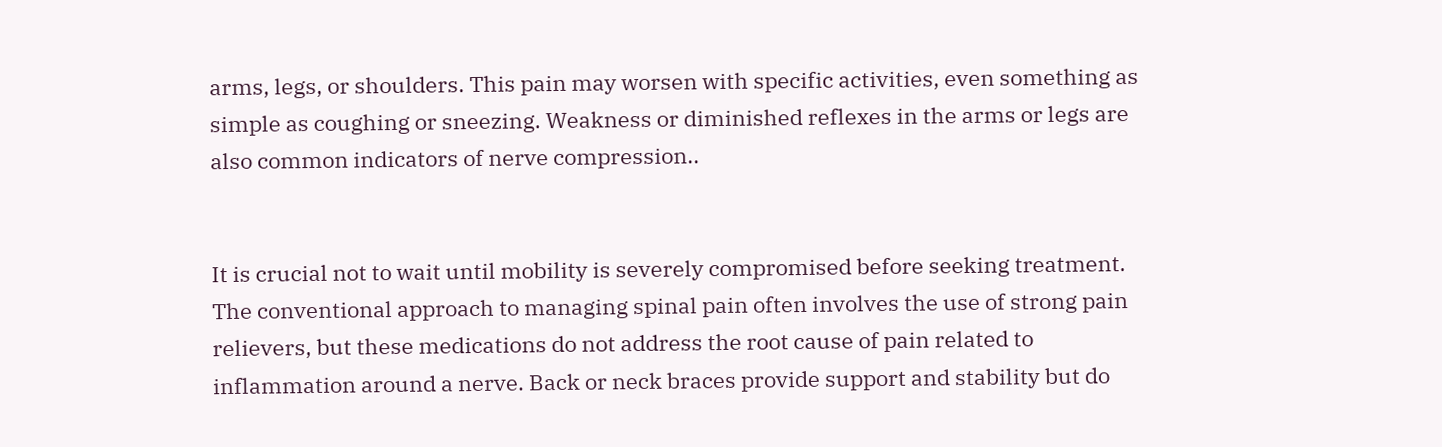arms, legs, or shoulders. This pain may worsen with specific activities, even something as simple as coughing or sneezing. Weakness or diminished reflexes in the arms or legs are also common indicators of nerve compression..


It is crucial not to wait until mobility is severely compromised before seeking treatment. The conventional approach to managing spinal pain often involves the use of strong pain relievers, but these medications do not address the root cause of pain related to inflammation around a nerve. Back or neck braces provide support and stability but do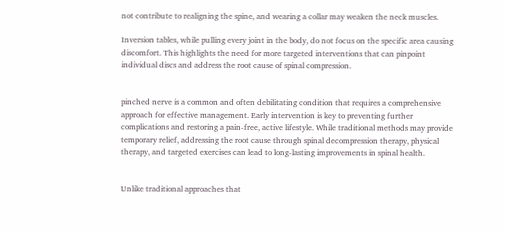not contribute to realigning the spine, and wearing a collar may weaken the neck muscles.

Inversion tables, while pulling every joint in the body, do not focus on the specific area causing discomfort. This highlights the need for more targeted interventions that can pinpoint individual discs and address the root cause of spinal compression.


pinched nerve is a common and often debilitating condition that requires a comprehensive approach for effective management. Early intervention is key to preventing further complications and restoring a pain-free, active lifestyle. While traditional methods may provide temporary relief, addressing the root cause through spinal decompression therapy, physical therapy, and targeted exercises can lead to long-lasting improvements in spinal health.


Unlike traditional approaches that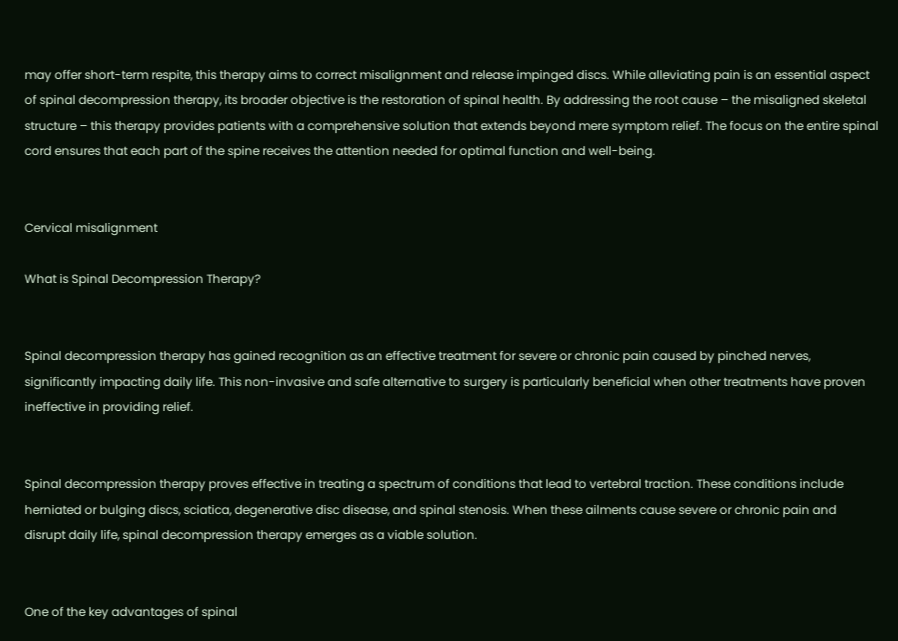may offer short-term respite, this therapy aims to correct misalignment and release impinged discs. While alleviating pain is an essential aspect of spinal decompression therapy, its broader objective is the restoration of spinal health. By addressing the root cause – the misaligned skeletal structure – this therapy provides patients with a comprehensive solution that extends beyond mere symptom relief. The focus on the entire spinal cord ensures that each part of the spine receives the attention needed for optimal function and well-being.


Cervical misalignment

What is Spinal Decompression Therapy?


Spinal decompression therapy has gained recognition as an effective treatment for severe or chronic pain caused by pinched nerves, significantly impacting daily life. This non-invasive and safe alternative to surgery is particularly beneficial when other treatments have proven ineffective in providing relief.


Spinal decompression therapy proves effective in treating a spectrum of conditions that lead to vertebral traction. These conditions include herniated or bulging discs, sciatica, degenerative disc disease, and spinal stenosis. When these ailments cause severe or chronic pain and disrupt daily life, spinal decompression therapy emerges as a viable solution.


One of the key advantages of spinal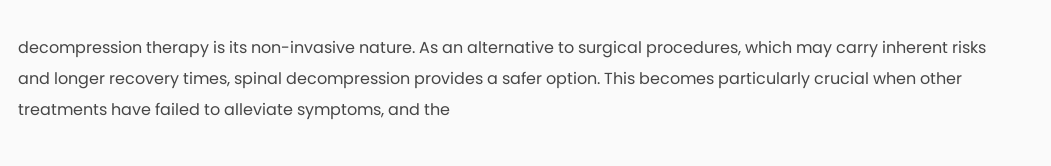decompression therapy is its non-invasive nature. As an alternative to surgical procedures, which may carry inherent risks and longer recovery times, spinal decompression provides a safer option. This becomes particularly crucial when other treatments have failed to alleviate symptoms, and the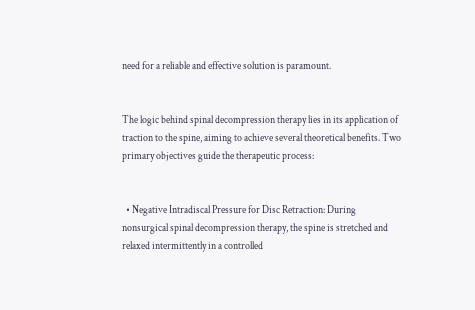need for a reliable and effective solution is paramount.


The logic behind spinal decompression therapy lies in its application of traction to the spine, aiming to achieve several theoretical benefits. Two primary objectives guide the therapeutic process:


  • Negative Intradiscal Pressure for Disc Retraction: During nonsurgical spinal decompression therapy, the spine is stretched and relaxed intermittently in a controlled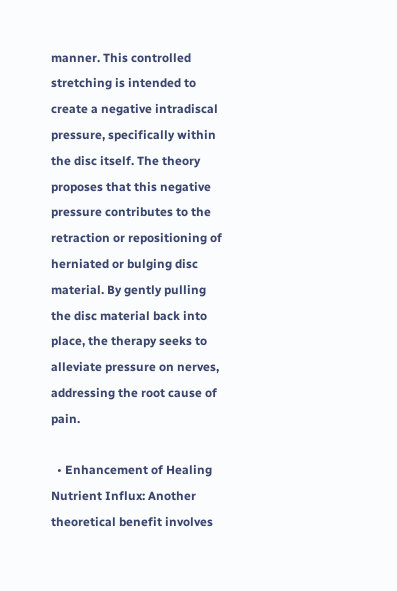manner. This controlled stretching is intended to create a negative intradiscal pressure, specifically within the disc itself. The theory proposes that this negative pressure contributes to the retraction or repositioning of herniated or bulging disc material. By gently pulling the disc material back into place, the therapy seeks to alleviate pressure on nerves, addressing the root cause of pain.

  • Enhancement of Healing Nutrient Influx: Another theoretical benefit involves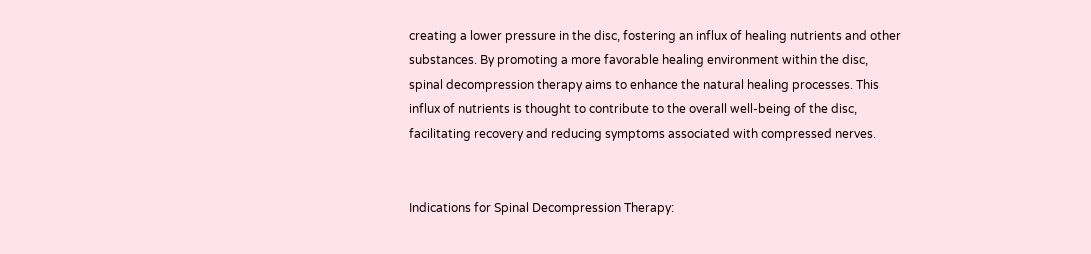creating a lower pressure in the disc, fostering an influx of healing nutrients and other substances. By promoting a more favorable healing environment within the disc, spinal decompression therapy aims to enhance the natural healing processes. This influx of nutrients is thought to contribute to the overall well-being of the disc, facilitating recovery and reducing symptoms associated with compressed nerves.


Indications for Spinal Decompression Therapy: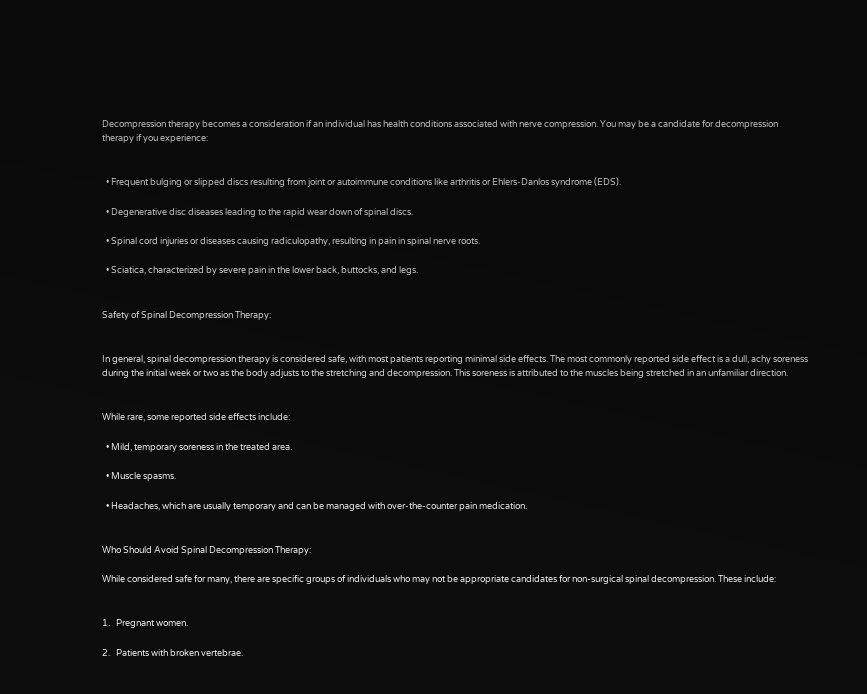Decompression therapy becomes a consideration if an individual has health conditions associated with nerve compression. You may be a candidate for decompression therapy if you experience:


  • Frequent bulging or slipped discs resulting from joint or autoimmune conditions like arthritis or Ehlers-Danlos syndrome (EDS).

  • Degenerative disc diseases leading to the rapid wear down of spinal discs.

  • Spinal cord injuries or diseases causing radiculopathy, resulting in pain in spinal nerve roots.

  • Sciatica, characterized by severe pain in the lower back, buttocks, and legs.


Safety of Spinal Decompression Therapy:


In general, spinal decompression therapy is considered safe, with most patients reporting minimal side effects. The most commonly reported side effect is a dull, achy soreness during the initial week or two as the body adjusts to the stretching and decompression. This soreness is attributed to the muscles being stretched in an unfamiliar direction.


While rare, some reported side effects include:

  • Mild, temporary soreness in the treated area.

  • Muscle spasms.

  • Headaches, which are usually temporary and can be managed with over-the-counter pain medication.


Who Should Avoid Spinal Decompression Therapy:

While considered safe for many, there are specific groups of individuals who may not be appropriate candidates for non-surgical spinal decompression. These include:


1.   Pregnant women.

2.   Patients with broken vertebrae.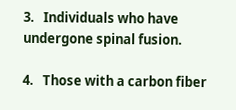3.   Individuals who have undergone spinal fusion.

4.   Those with a carbon fiber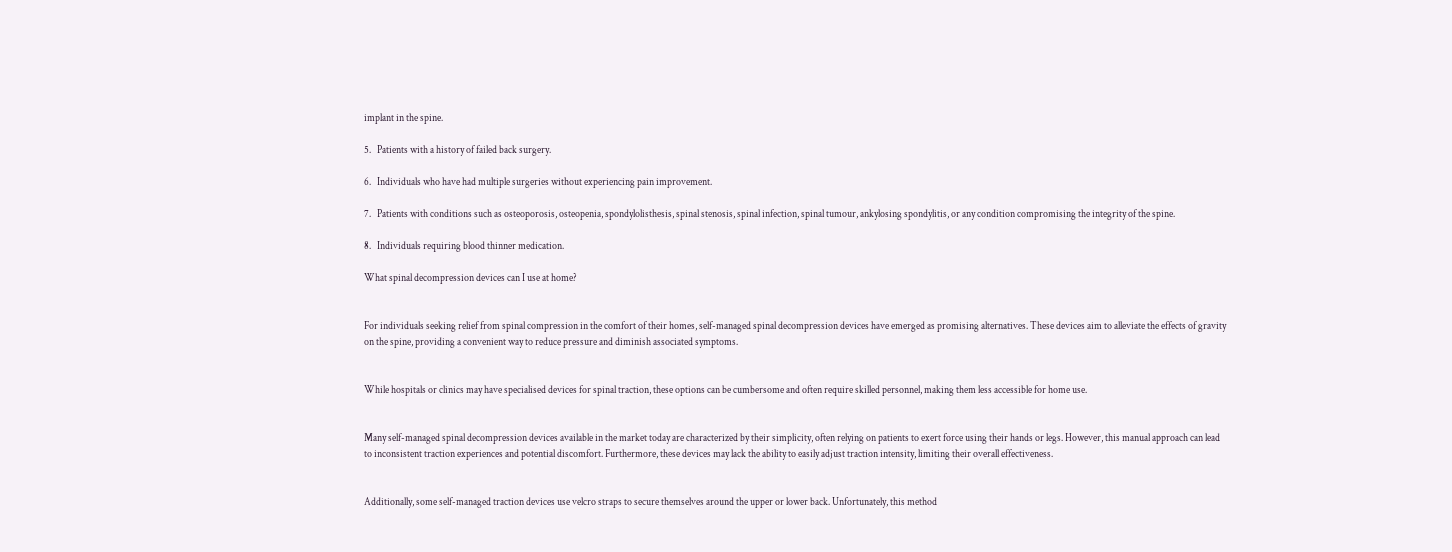implant in the spine.

5.   Patients with a history of failed back surgery.

6.   Individuals who have had multiple surgeries without experiencing pain improvement.

7.   Patients with conditions such as osteoporosis, osteopenia, spondylolisthesis, spinal stenosis, spinal infection, spinal tumour, ankylosing spondylitis, or any condition compromising the integrity of the spine.

8.   Individuals requiring blood thinner medication.

What spinal decompression devices can I use at home?


For individuals seeking relief from spinal compression in the comfort of their homes, self-managed spinal decompression devices have emerged as promising alternatives. These devices aim to alleviate the effects of gravity on the spine, providing a convenient way to reduce pressure and diminish associated symptoms.


While hospitals or clinics may have specialised devices for spinal traction, these options can be cumbersome and often require skilled personnel, making them less accessible for home use.


Many self-managed spinal decompression devices available in the market today are characterized by their simplicity, often relying on patients to exert force using their hands or legs. However, this manual approach can lead to inconsistent traction experiences and potential discomfort. Furthermore, these devices may lack the ability to easily adjust traction intensity, limiting their overall effectiveness.


Additionally, some self-managed traction devices use velcro straps to secure themselves around the upper or lower back. Unfortunately, this method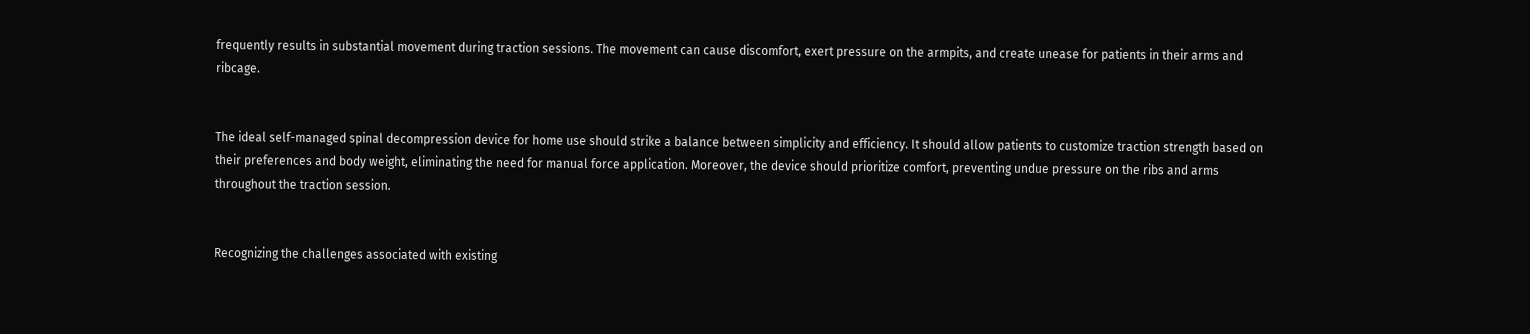frequently results in substantial movement during traction sessions. The movement can cause discomfort, exert pressure on the armpits, and create unease for patients in their arms and ribcage.


The ideal self-managed spinal decompression device for home use should strike a balance between simplicity and efficiency. It should allow patients to customize traction strength based on their preferences and body weight, eliminating the need for manual force application. Moreover, the device should prioritize comfort, preventing undue pressure on the ribs and arms throughout the traction session.


Recognizing the challenges associated with existing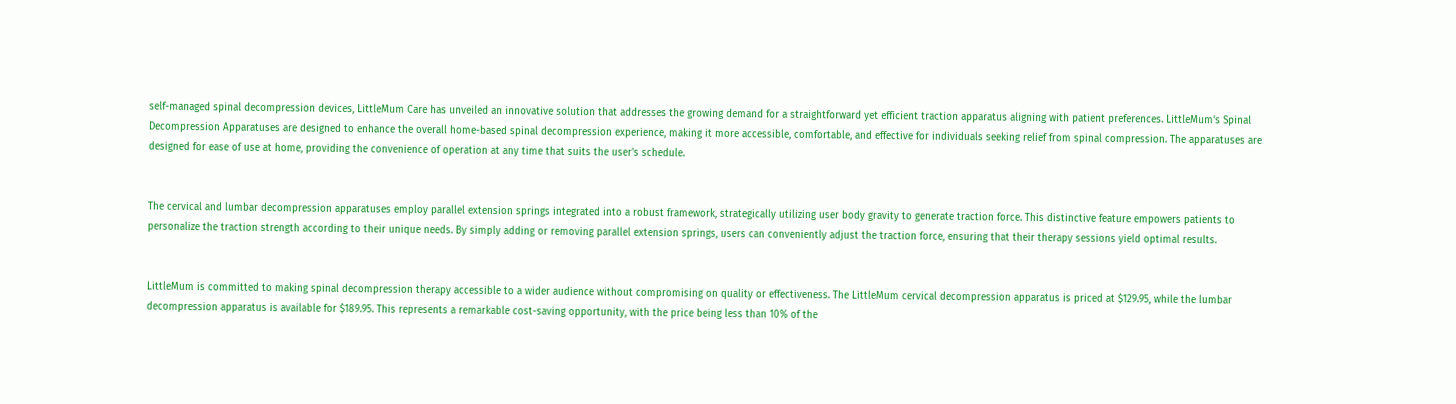self-managed spinal decompression devices, LittleMum Care has unveiled an innovative solution that addresses the growing demand for a straightforward yet efficient traction apparatus aligning with patient preferences. LittleMum's Spinal Decompression Apparatuses are designed to enhance the overall home-based spinal decompression experience, making it more accessible, comfortable, and effective for individuals seeking relief from spinal compression. The apparatuses are designed for ease of use at home, providing the convenience of operation at any time that suits the user's schedule.


The cervical and lumbar decompression apparatuses employ parallel extension springs integrated into a robust framework, strategically utilizing user body gravity to generate traction force. This distinctive feature empowers patients to personalize the traction strength according to their unique needs. By simply adding or removing parallel extension springs, users can conveniently adjust the traction force, ensuring that their therapy sessions yield optimal results.


LittleMum is committed to making spinal decompression therapy accessible to a wider audience without compromising on quality or effectiveness. The LittleMum cervical decompression apparatus is priced at $129.95, while the lumbar decompression apparatus is available for $189.95. This represents a remarkable cost-saving opportunity, with the price being less than 10% of the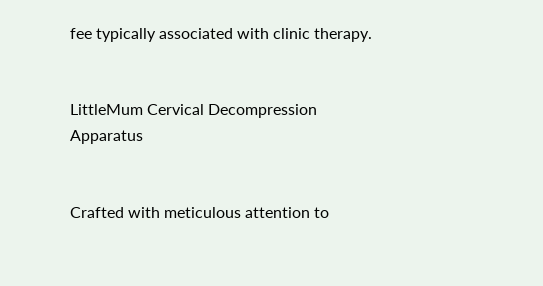fee typically associated with clinic therapy.


LittleMum Cervical Decompression Apparatus


Crafted with meticulous attention to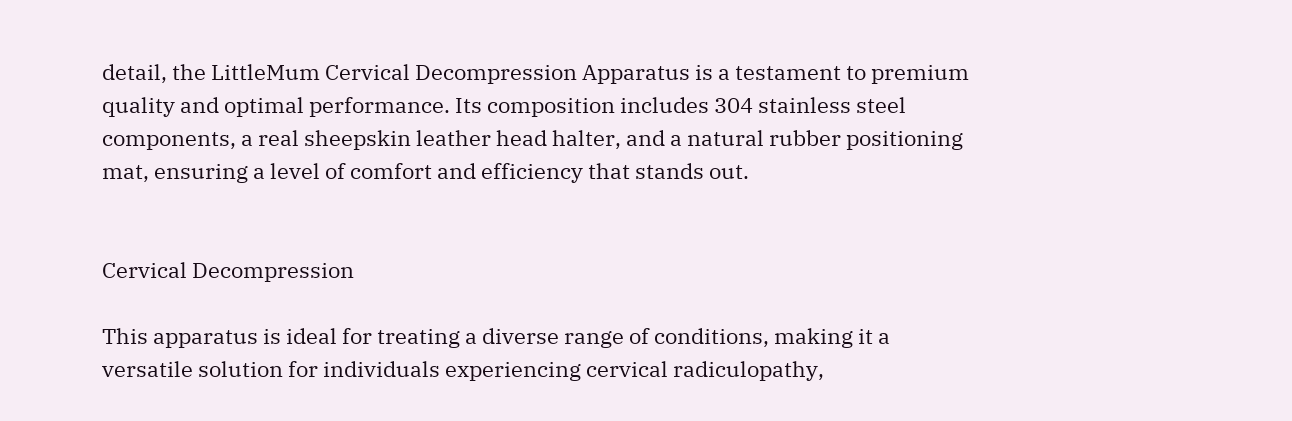detail, the LittleMum Cervical Decompression Apparatus is a testament to premium quality and optimal performance. Its composition includes 304 stainless steel components, a real sheepskin leather head halter, and a natural rubber positioning mat, ensuring a level of comfort and efficiency that stands out.


Cervical Decompression

This apparatus is ideal for treating a diverse range of conditions, making it a versatile solution for individuals experiencing cervical radiculopathy,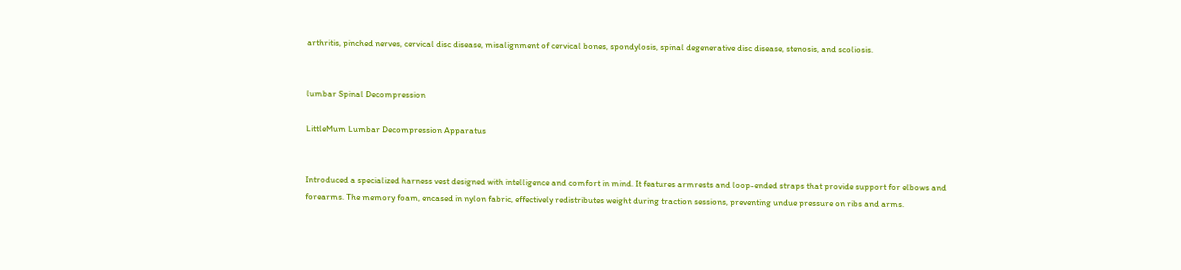arthritis, pinched nerves, cervical disc disease, misalignment of cervical bones, spondylosis, spinal degenerative disc disease, stenosis, and scoliosis.


lumbar Spinal Decompression

LittleMum Lumbar Decompression Apparatus


Introduced a specialized harness vest designed with intelligence and comfort in mind. It features armrests and loop-ended straps that provide support for elbows and forearms. The memory foam, encased in nylon fabric, effectively redistributes weight during traction sessions, preventing undue pressure on ribs and arms.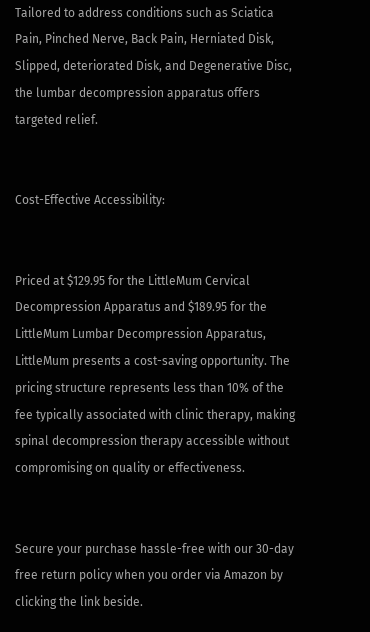Tailored to address conditions such as Sciatica Pain, Pinched Nerve, Back Pain, Herniated Disk, Slipped, deteriorated Disk, and Degenerative Disc, the lumbar decompression apparatus offers targeted relief.


Cost-Effective Accessibility:


Priced at $129.95 for the LittleMum Cervical Decompression Apparatus and $189.95 for the LittleMum Lumbar Decompression Apparatus, LittleMum presents a cost-saving opportunity. The pricing structure represents less than 10% of the fee typically associated with clinic therapy, making spinal decompression therapy accessible without compromising on quality or effectiveness.


Secure your purchase hassle-free with our 30-day free return policy when you order via Amazon by clicking the link beside.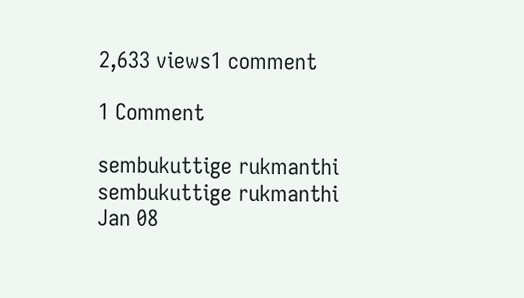2,633 views1 comment

1 Comment

sembukuttige rukmanthi
sembukuttige rukmanthi
Jan 08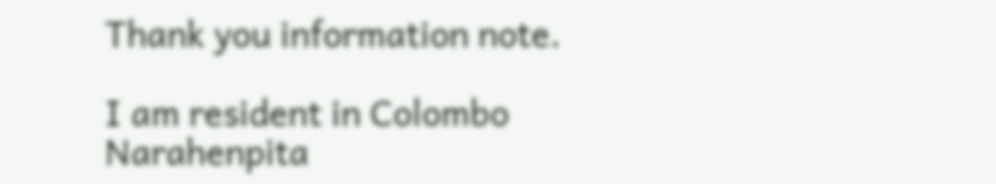Thank you information note.

I am resident in Colombo Narahenpita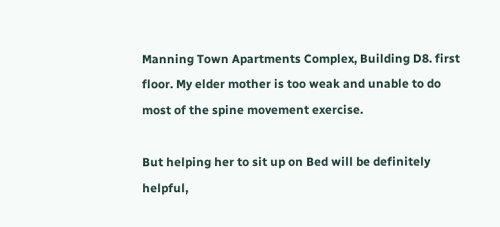Manning Town Apartments Complex, Building D8. first floor. My elder mother is too weak and unable to do most of the spine movement exercise.

But helping her to sit up on Bed will be definitely helpful,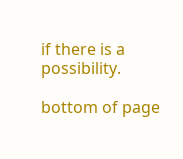if there is a possibility.

bottom of page